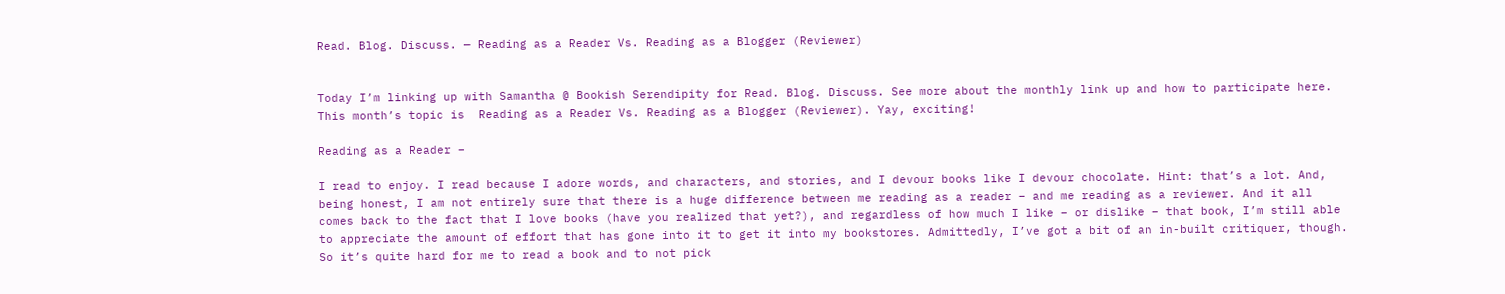Read. Blog. Discuss. — Reading as a Reader Vs. Reading as a Blogger (Reviewer)


Today I’m linking up with Samantha @ Bookish Serendipity for Read. Blog. Discuss. See more about the monthly link up and how to participate here. This month’s topic is  Reading as a Reader Vs. Reading as a Blogger (Reviewer). Yay, exciting!

Reading as a Reader –

I read to enjoy. I read because I adore words, and characters, and stories, and I devour books like I devour chocolate. Hint: that’s a lot. And, being honest, I am not entirely sure that there is a huge difference between me reading as a reader – and me reading as a reviewer. And it all comes back to the fact that I love books (have you realized that yet?), and regardless of how much I like – or dislike – that book, I’m still able to appreciate the amount of effort that has gone into it to get it into my bookstores. Admittedly, I’ve got a bit of an in-built critiquer, though. So it’s quite hard for me to read a book and to not pick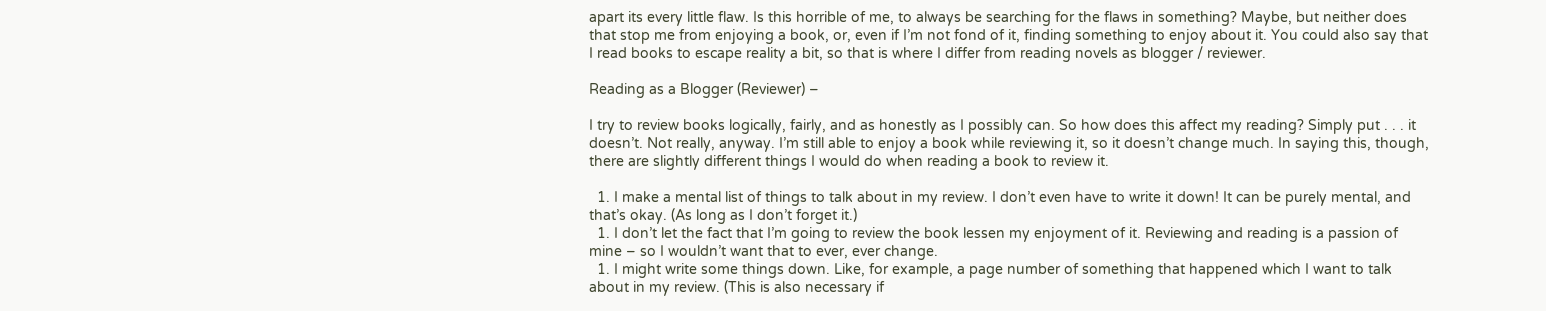apart its every little flaw. Is this horrible of me, to always be searching for the flaws in something? Maybe, but neither does that stop me from enjoying a book, or, even if I’m not fond of it, finding something to enjoy about it. You could also say that I read books to escape reality a bit, so that is where I differ from reading novels as blogger / reviewer.

Reading as a Blogger (Reviewer) –

I try to review books logically, fairly, and as honestly as I possibly can. So how does this affect my reading? Simply put . . . it doesn’t. Not really, anyway. I’m still able to enjoy a book while reviewing it, so it doesn’t change much. In saying this, though, there are slightly different things I would do when reading a book to review it.

  1. I make a mental list of things to talk about in my review. I don’t even have to write it down! It can be purely mental, and that’s okay. (As long as I don’t forget it.)
  1. I don’t let the fact that I’m going to review the book lessen my enjoyment of it. Reviewing and reading is a passion of mine – so I wouldn’t want that to ever, ever change.
  1. I might write some things down. Like, for example, a page number of something that happened which I want to talk about in my review. (This is also necessary if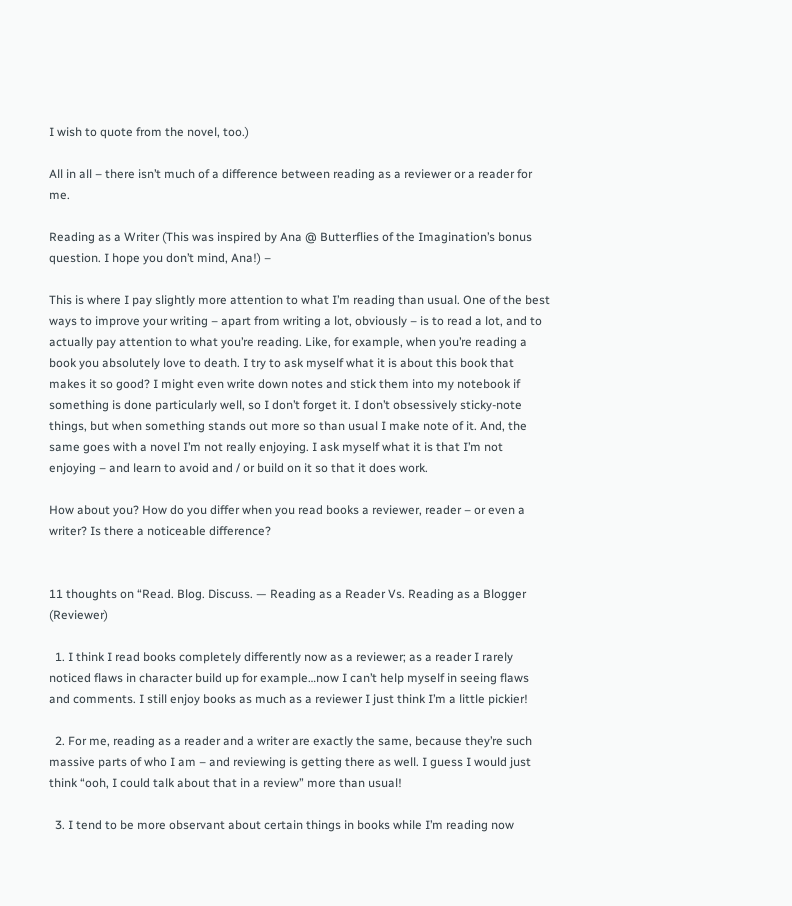I wish to quote from the novel, too.)

All in all – there isn’t much of a difference between reading as a reviewer or a reader for me.

Reading as a Writer (This was inspired by Ana @ Butterflies of the Imagination’s bonus question. I hope you don’t mind, Ana!) –

This is where I pay slightly more attention to what I’m reading than usual. One of the best ways to improve your writing – apart from writing a lot, obviously – is to read a lot, and to actually pay attention to what you’re reading. Like, for example, when you’re reading a book you absolutely love to death. I try to ask myself what it is about this book that makes it so good? I might even write down notes and stick them into my notebook if something is done particularly well, so I don’t forget it. I don’t obsessively sticky-note things, but when something stands out more so than usual I make note of it. And, the same goes with a novel I’m not really enjoying. I ask myself what it is that I’m not enjoying – and learn to avoid and / or build on it so that it does work.

How about you? How do you differ when you read books a reviewer, reader – or even a writer? Is there a noticeable difference?


11 thoughts on “Read. Blog. Discuss. — Reading as a Reader Vs. Reading as a Blogger (Reviewer)

  1. I think I read books completely differently now as a reviewer; as a reader I rarely noticed flaws in character build up for example…now I can’t help myself in seeing flaws and comments. I still enjoy books as much as a reviewer I just think I’m a little pickier!

  2. For me, reading as a reader and a writer are exactly the same, because they’re such massive parts of who I am – and reviewing is getting there as well. I guess I would just think “ooh, I could talk about that in a review” more than usual!

  3. I tend to be more observant about certain things in books while I’m reading now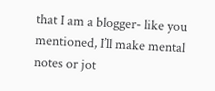that I am a blogger- like you mentioned, I’ll make mental notes or jot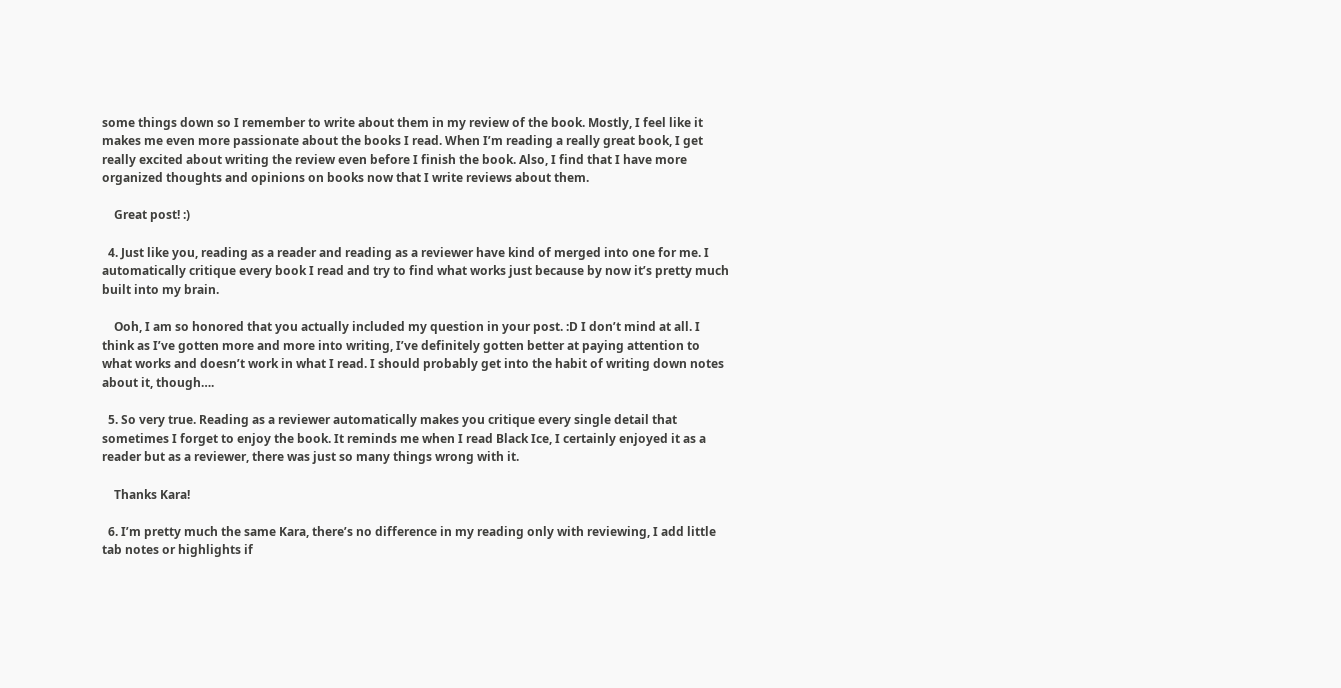some things down so I remember to write about them in my review of the book. Mostly, I feel like it makes me even more passionate about the books I read. When I’m reading a really great book, I get really excited about writing the review even before I finish the book. Also, I find that I have more organized thoughts and opinions on books now that I write reviews about them.

    Great post! :)

  4. Just like you, reading as a reader and reading as a reviewer have kind of merged into one for me. I automatically critique every book I read and try to find what works just because by now it’s pretty much built into my brain.

    Ooh, I am so honored that you actually included my question in your post. :D I don’t mind at all. I think as I’ve gotten more and more into writing, I’ve definitely gotten better at paying attention to what works and doesn’t work in what I read. I should probably get into the habit of writing down notes about it, though….

  5. So very true. Reading as a reviewer automatically makes you critique every single detail that sometimes I forget to enjoy the book. It reminds me when I read Black Ice, I certainly enjoyed it as a reader but as a reviewer, there was just so many things wrong with it.

    Thanks Kara!

  6. I’m pretty much the same Kara, there’s no difference in my reading only with reviewing, I add little tab notes or highlights if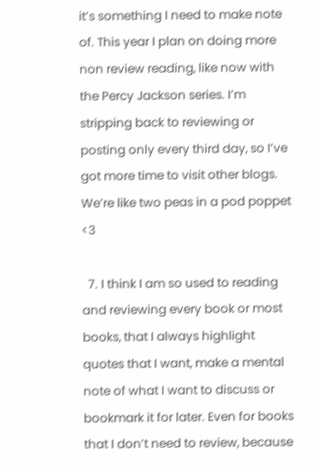it’s something I need to make note of. This year I plan on doing more non review reading, like now with the Percy Jackson series. I’m stripping back to reviewing or posting only every third day, so I’ve got more time to visit other blogs. We’re like two peas in a pod poppet <3

  7. I think I am so used to reading and reviewing every book or most books, that I always highlight quotes that I want, make a mental note of what I want to discuss or bookmark it for later. Even for books that I don’t need to review, because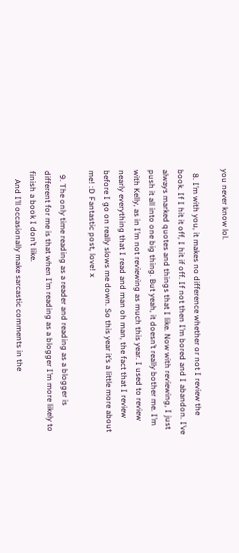you never know lol.

  8. I’m with you, it makes no difference whether or not I review the book. If I hit it off, I hit if off. If not then I’m bored and I abandon. I’ve always marked quotes and things that I like. Now with reviewing, I just push it all into one big thing. But yeah, it doesn’t really bother me. I’m with Kelly, as in I’m not reviewing as much this year. I used to review nearly everything that I read and man oh man, the fact that I review before I go on really slows me down. So this year it’s a little more about me! :D Fantastic post, love! x

  9. The only time reading as a reader and reading as a blogger is different for me is that when I’m reading as a blogger I’m more likely to finish a book I don’t like.
    And I’ll occasionally make sarcastic comments in the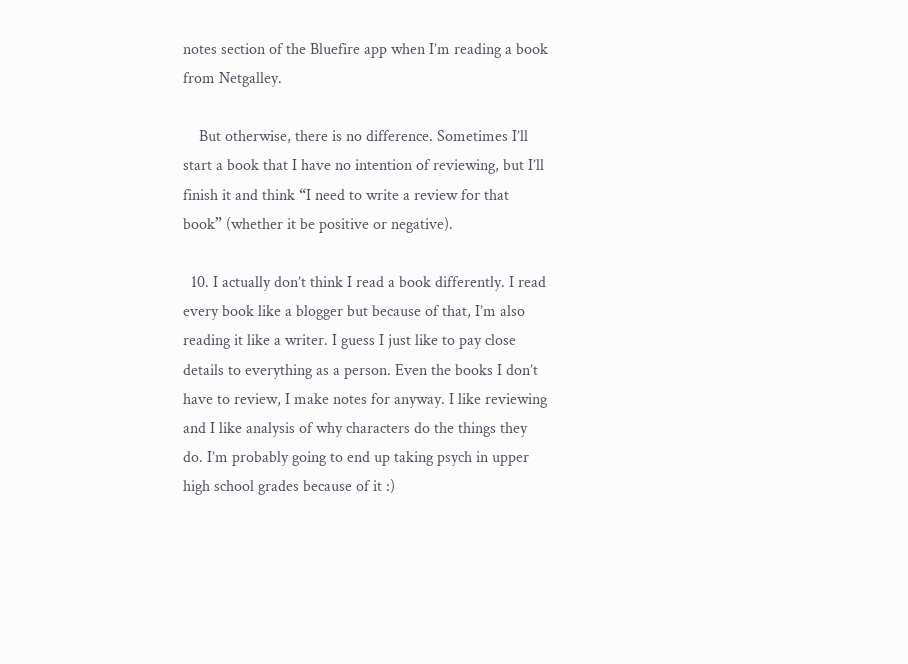notes section of the Bluefire app when I’m reading a book from Netgalley.

    But otherwise, there is no difference. Sometimes I’ll start a book that I have no intention of reviewing, but I’ll finish it and think “I need to write a review for that book” (whether it be positive or negative).

  10. I actually don’t think I read a book differently. I read every book like a blogger but because of that, I’m also reading it like a writer. I guess I just like to pay close details to everything as a person. Even the books I don’t have to review, I make notes for anyway. I like reviewing and I like analysis of why characters do the things they do. I’m probably going to end up taking psych in upper high school grades because of it :)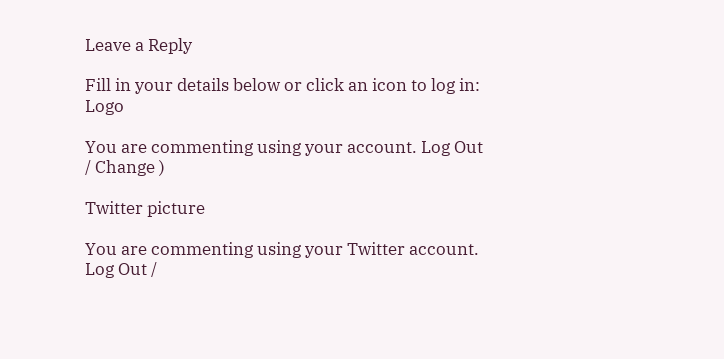Leave a Reply

Fill in your details below or click an icon to log in: Logo

You are commenting using your account. Log Out / Change )

Twitter picture

You are commenting using your Twitter account. Log Out /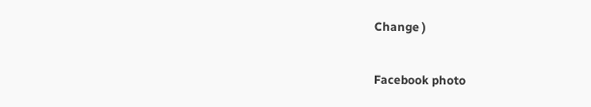Change )

Facebook photo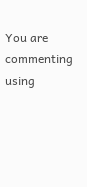You are commenting using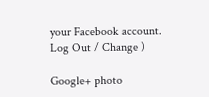your Facebook account. Log Out / Change )

Google+ photo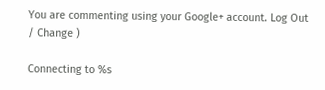You are commenting using your Google+ account. Log Out / Change )

Connecting to %s